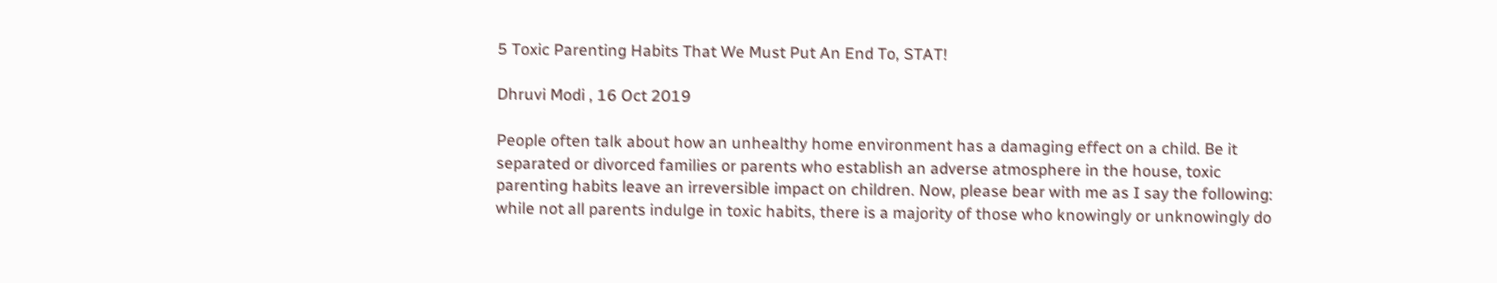5 Toxic Parenting Habits That We Must Put An End To, STAT!

Dhruvi Modi , 16 Oct 2019

People often talk about how an unhealthy home environment has a damaging effect on a child. Be it separated or divorced families or parents who establish an adverse atmosphere in the house, toxic parenting habits leave an irreversible impact on children. Now, please bear with me as I say the following: while not all parents indulge in toxic habits, there is a majority of those who knowingly or unknowingly do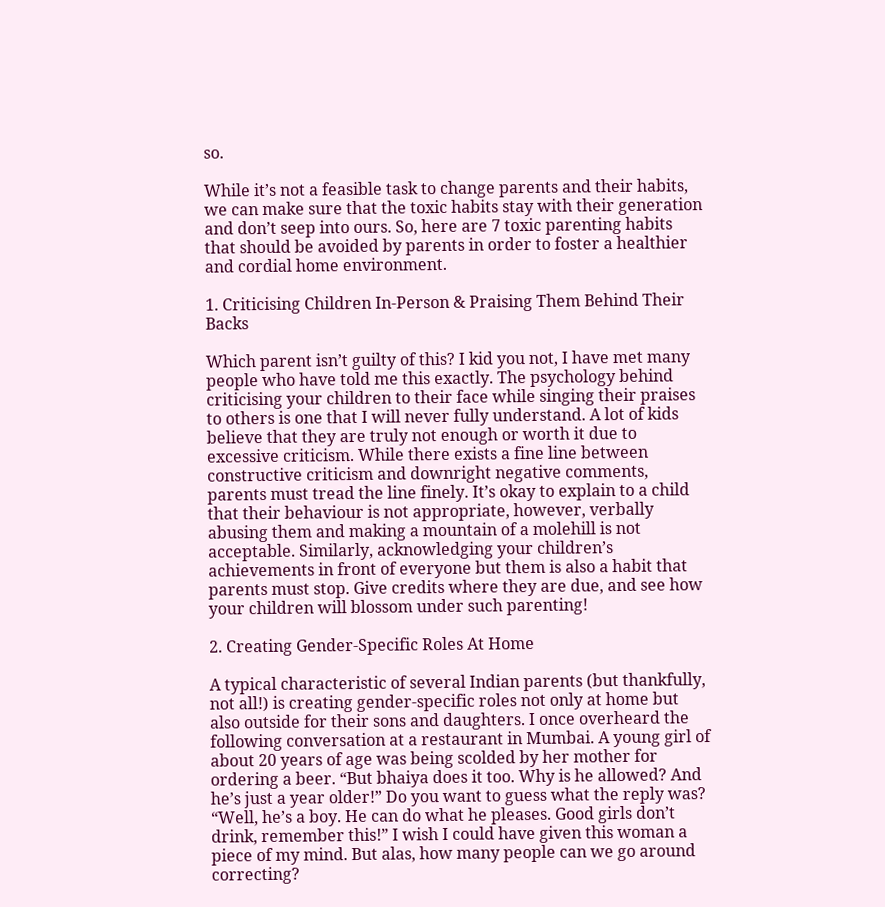so.

While it’s not a feasible task to change parents and their habits, we can make sure that the toxic habits stay with their generation and don’t seep into ours. So, here are 7 toxic parenting habits that should be avoided by parents in order to foster a healthier and cordial home environment.

1. Criticising Children In-Person & Praising Them Behind Their Backs

Which parent isn’t guilty of this? I kid you not, I have met many people who have told me this exactly. The psychology behind criticising your children to their face while singing their praises to others is one that I will never fully understand. A lot of kids believe that they are truly not enough or worth it due to excessive criticism. While there exists a fine line between constructive criticism and downright negative comments, parents must tread the line finely. It’s okay to explain to a child that their behaviour is not appropriate, however, verbally abusing them and making a mountain of a molehill is not acceptable. Similarly, acknowledging your children’s achievements in front of everyone but them is also a habit that parents must stop. Give credits where they are due, and see how your children will blossom under such parenting!

2. Creating Gender-Specific Roles At Home

A typical characteristic of several Indian parents (but thankfully, not all!) is creating gender-specific roles not only at home but also outside for their sons and daughters. I once overheard the following conversation at a restaurant in Mumbai. A young girl of about 20 years of age was being scolded by her mother for ordering a beer. “But bhaiya does it too. Why is he allowed? And he’s just a year older!” Do you want to guess what the reply was? “Well, he’s a boy. He can do what he pleases. Good girls don’t drink, remember this!” I wish I could have given this woman a piece of my mind. But alas, how many people can we go around correcting?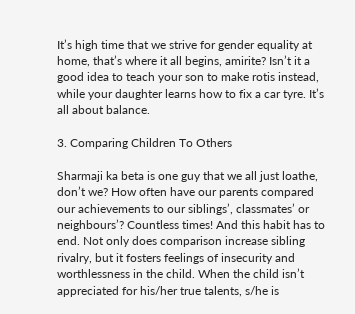It’s high time that we strive for gender equality at home, that’s where it all begins, amirite? Isn’t it a good idea to teach your son to make rotis instead, while your daughter learns how to fix a car tyre. It’s all about balance.

3. Comparing Children To Others

Sharmaji ka beta is one guy that we all just loathe, don’t we? How often have our parents compared our achievements to our siblings’, classmates’ or neighbours’? Countless times! And this habit has to end. Not only does comparison increase sibling rivalry, but it fosters feelings of insecurity and worthlessness in the child. When the child isn’t appreciated for his/her true talents, s/he is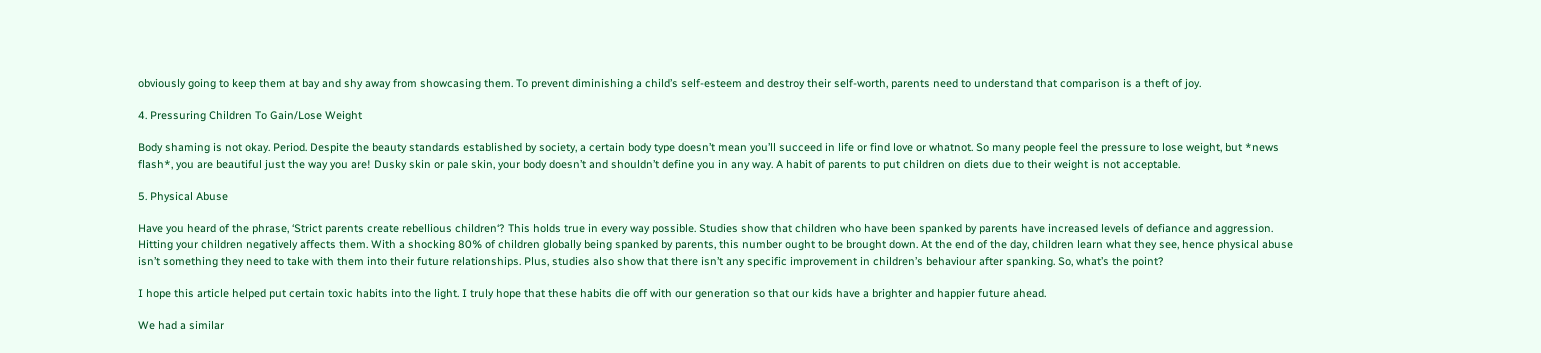obviously going to keep them at bay and shy away from showcasing them. To prevent diminishing a child’s self-esteem and destroy their self-worth, parents need to understand that comparison is a theft of joy.

4. Pressuring Children To Gain/Lose Weight

Body shaming is not okay. Period. Despite the beauty standards established by society, a certain body type doesn’t mean you’ll succeed in life or find love or whatnot. So many people feel the pressure to lose weight, but *news flash*, you are beautiful just the way you are! Dusky skin or pale skin, your body doesn’t and shouldn’t define you in any way. A habit of parents to put children on diets due to their weight is not acceptable.

5. Physical Abuse

Have you heard of the phrase, ‘Strict parents create rebellious children‘? This holds true in every way possible. Studies show that children who have been spanked by parents have increased levels of defiance and aggression. Hitting your children negatively affects them. With a shocking 80% of children globally being spanked by parents, this number ought to be brought down. At the end of the day, children learn what they see, hence physical abuse isn’t something they need to take with them into their future relationships. Plus, studies also show that there isn’t any specific improvement in children’s behaviour after spanking. So, what’s the point?

I hope this article helped put certain toxic habits into the light. I truly hope that these habits die off with our generation so that our kids have a brighter and happier future ahead.

We had a similar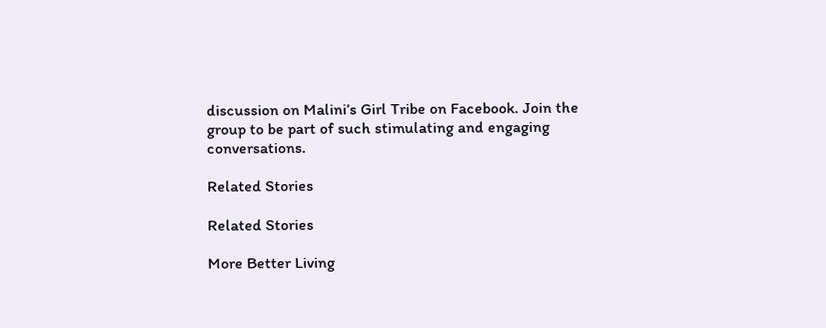discussion on Malini’s Girl Tribe on Facebook. Join the group to be part of such stimulating and engaging conversations.

Related Stories

Related Stories

More Better Living